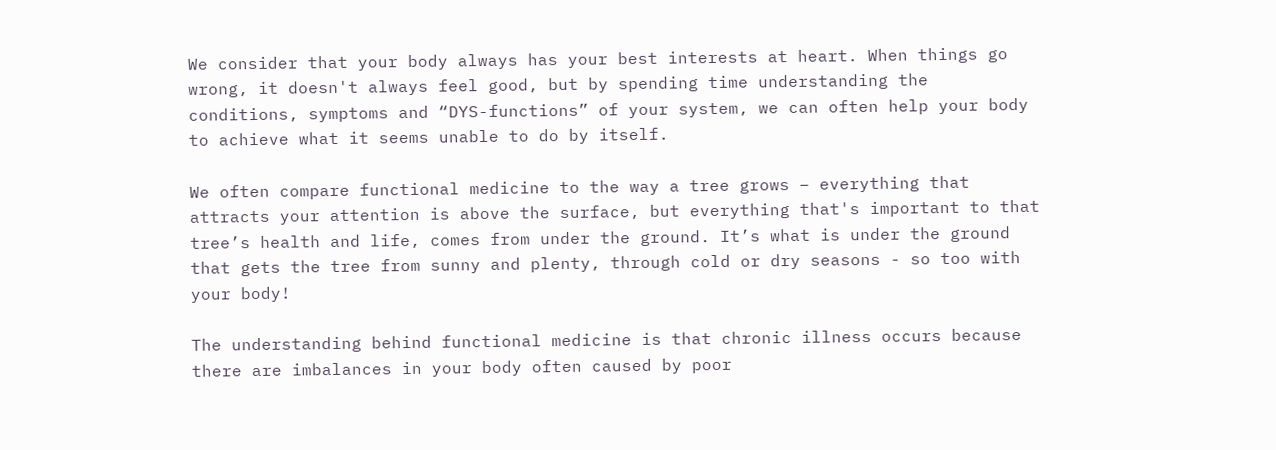We consider that your body always has your best interests at heart. When things go wrong, it doesn't always feel good, but by spending time understanding the conditions, symptoms and “DYS-functions” of your system, we can often help your body to achieve what it seems unable to do by itself.

We often compare functional medicine to the way a tree grows – everything that attracts your attention is above the surface, but everything that's important to that tree’s health and life, comes from under the ground. It’s what is under the ground that gets the tree from sunny and plenty, through cold or dry seasons - so too with your body!

The understanding behind functional medicine is that chronic illness occurs because there are imbalances in your body often caused by poor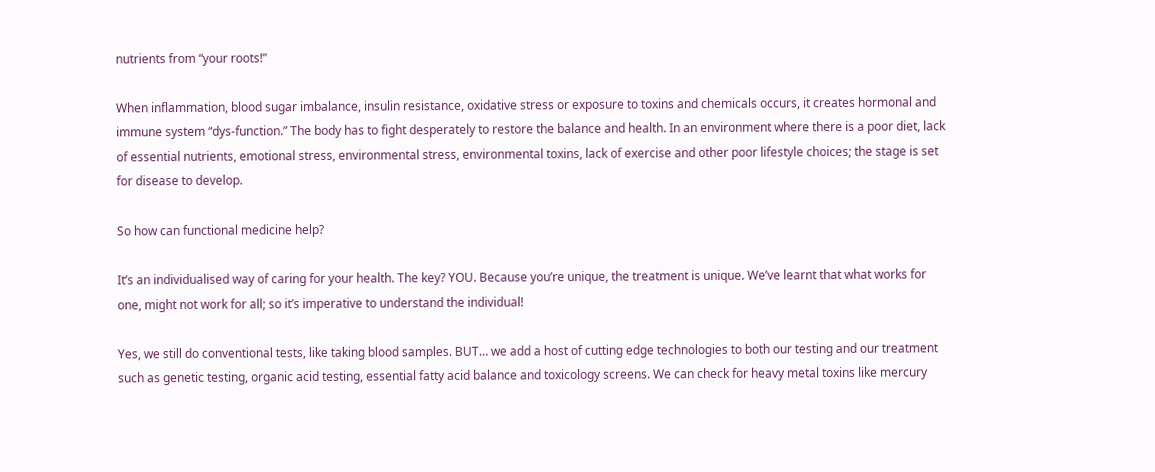nutrients from “your roots!”

When inflammation, blood sugar imbalance, insulin resistance, oxidative stress or exposure to toxins and chemicals occurs, it creates hormonal and immune system “dys-function.” The body has to fight desperately to restore the balance and health. In an environment where there is a poor diet, lack of essential nutrients, emotional stress, environmental stress, environmental toxins, lack of exercise and other poor lifestyle choices; the stage is set for disease to develop.

So how can functional medicine help?

It’s an individualised way of caring for your health. The key? YOU. Because you’re unique, the treatment is unique. We’ve learnt that what works for one, might not work for all; so it’s imperative to understand the individual!

Yes, we still do conventional tests, like taking blood samples. BUT… we add a host of cutting edge technologies to both our testing and our treatment such as genetic testing, organic acid testing, essential fatty acid balance and toxicology screens. We can check for heavy metal toxins like mercury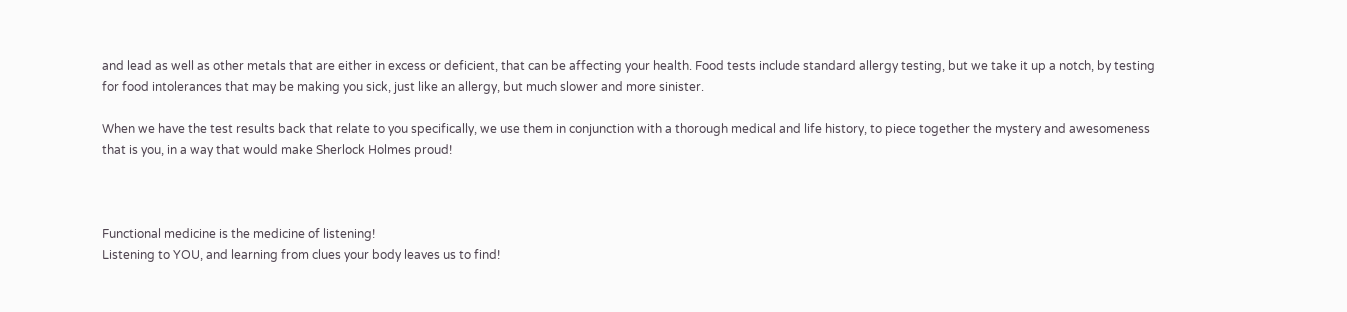and lead as well as other metals that are either in excess or deficient, that can be affecting your health. Food tests include standard allergy testing, but we take it up a notch, by testing for food intolerances that may be making you sick, just like an allergy, but much slower and more sinister.

When we have the test results back that relate to you specifically, we use them in conjunction with a thorough medical and life history, to piece together the mystery and awesomeness that is you, in a way that would make Sherlock Holmes proud!



Functional medicine is the medicine of listening!
Listening to YOU, and learning from clues your body leaves us to find!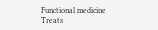Functional medicine
Treats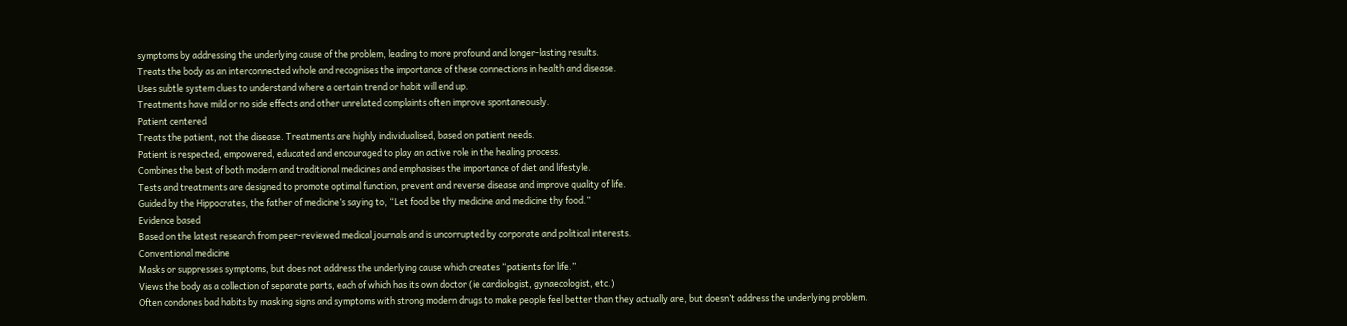symptoms by addressing the underlying cause of the problem, leading to more profound and longer-lasting results.
Treats the body as an interconnected whole and recognises the importance of these connections in health and disease.
Uses subtle system clues to understand where a certain trend or habit will end up.
Treatments have mild or no side effects and other unrelated complaints often improve spontaneously.
Patient centered
Treats the patient, not the disease. Treatments are highly individualised, based on patient needs.
Patient is respected, empowered, educated and encouraged to play an active role in the healing process.
Combines the best of both modern and traditional medicines and emphasises the importance of diet and lifestyle.
Tests and treatments are designed to promote optimal function, prevent and reverse disease and improve quality of life.
Guided by the Hippocrates, the father of medicine’s saying to, “Let food be thy medicine and medicine thy food.”
Evidence based
Based on the latest research from peer-reviewed medical journals and is uncorrupted by corporate and political interests.
Conventional medicine
Masks or suppresses symptoms, but does not address the underlying cause which creates “patients for life.”
Views the body as a collection of separate parts, each of which has its own doctor (ie cardiologist, gynaecologist, etc.)
Often condones bad habits by masking signs and symptoms with strong modern drugs to make people feel better than they actually are, but doesn’t address the underlying problem.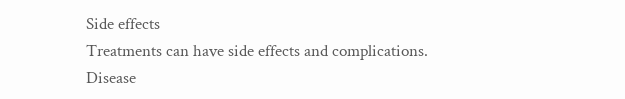Side effects
Treatments can have side effects and complications.
Disease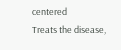centered
Treats the disease,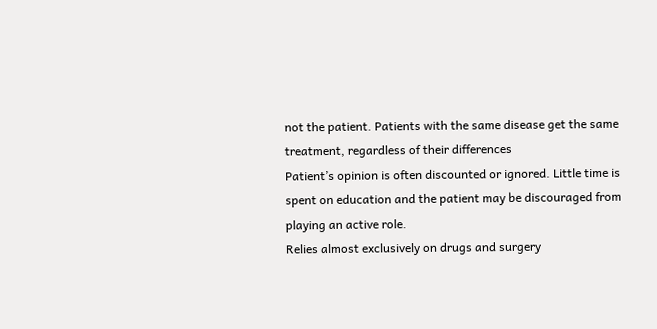not the patient. Patients with the same disease get the same treatment, regardless of their differences
Patient’s opinion is often discounted or ignored. Little time is spent on education and the patient may be discouraged from playing an active role.
Relies almost exclusively on drugs and surgery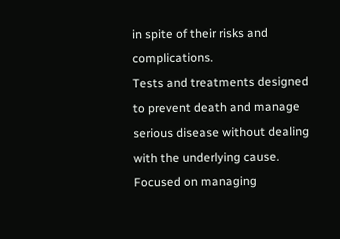in spite of their risks and complications.
Tests and treatments designed to prevent death and manage serious disease without dealing with the underlying cause.
Focused on managing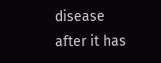disease after it has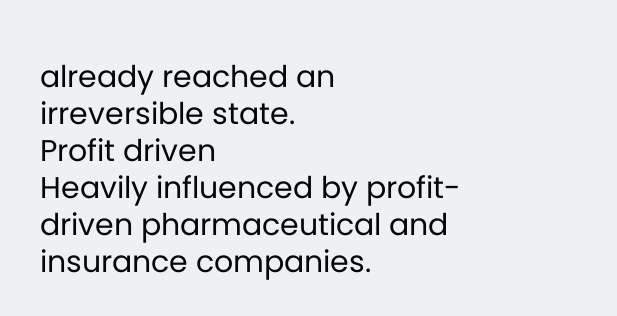already reached an irreversible state.
Profit driven
Heavily influenced by profit-driven pharmaceutical and insurance companies.